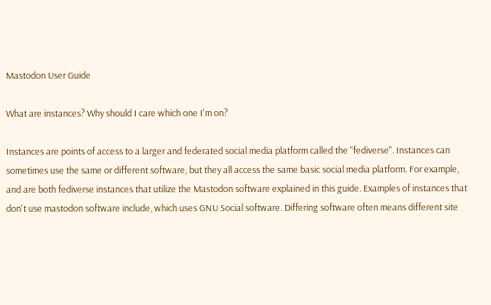Mastodon User Guide

What are instances? Why should I care which one I'm on?

Instances are points of access to a larger and federated social media platform called the "fediverse". Instances can sometimes use the same or different software, but they all access the same basic social media platform. For example, and are both fediverse instances that utilize the Mastodon software explained in this guide. Examples of instances that don't use mastodon software include, which uses GNU Social software. Differing software often means different site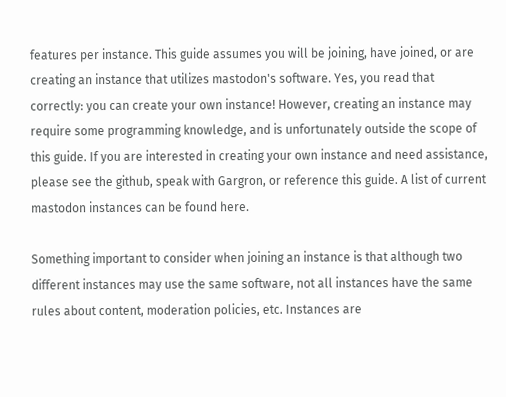features per instance. This guide assumes you will be joining, have joined, or are creating an instance that utilizes mastodon's software. Yes, you read that correctly: you can create your own instance! However, creating an instance may require some programming knowledge, and is unfortunately outside the scope of this guide. If you are interested in creating your own instance and need assistance, please see the github, speak with Gargron, or reference this guide. A list of current mastodon instances can be found here.

Something important to consider when joining an instance is that although two different instances may use the same software, not all instances have the same rules about content, moderation policies, etc. Instances are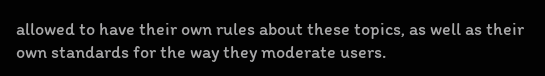allowed to have their own rules about these topics, as well as their own standards for the way they moderate users.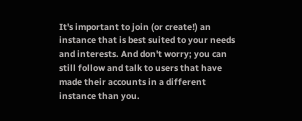It's important to join (or create!) an instance that is best suited to your needs and interests. And don't worry; you can still follow and talk to users that have made their accounts in a different instance than you.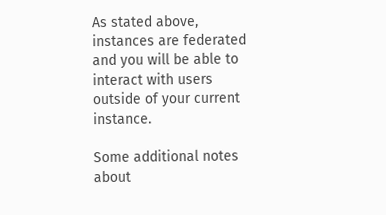As stated above, instances are federated and you will be able to interact with users outside of your current instance.

Some additional notes about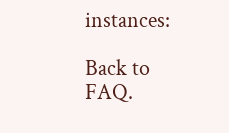instances:

Back to FAQ.